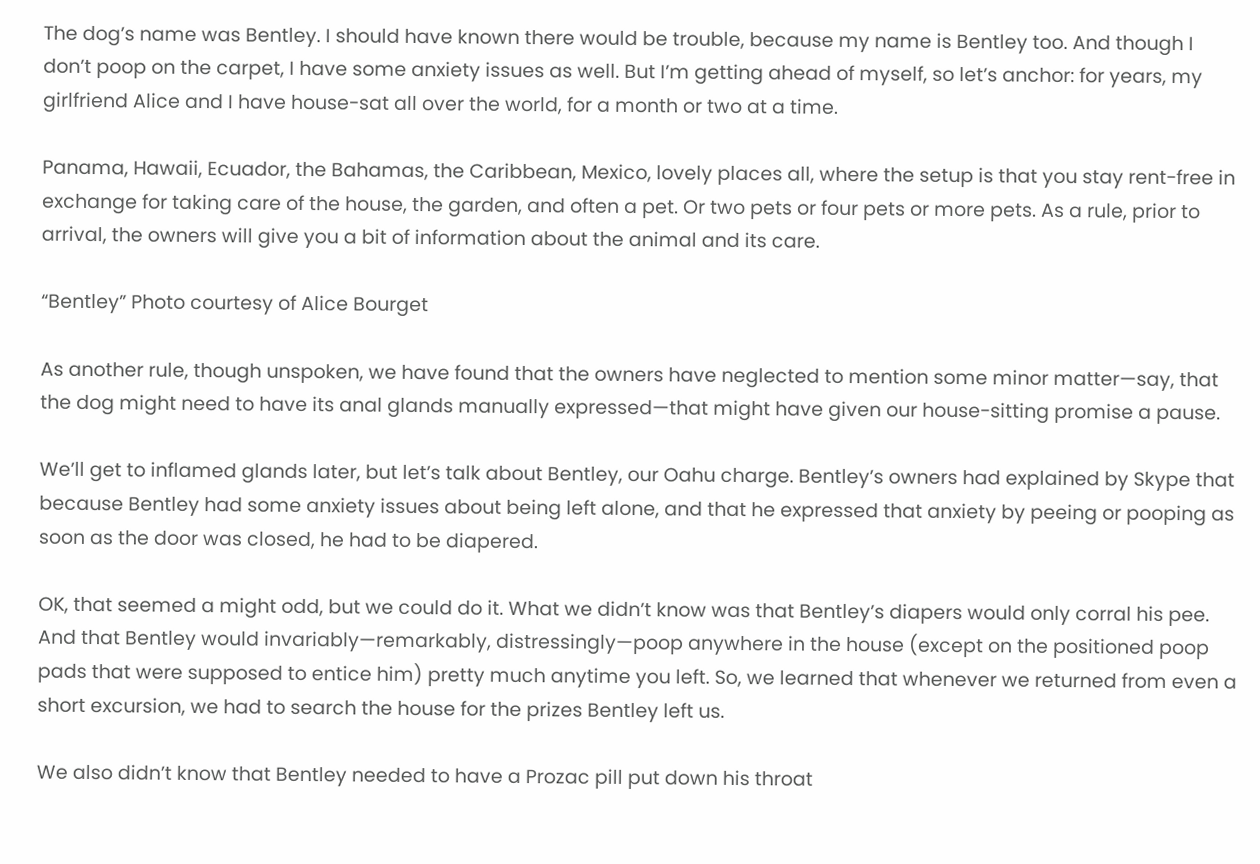The dog’s name was Bentley. I should have known there would be trouble, because my name is Bentley too. And though I don’t poop on the carpet, I have some anxiety issues as well. But I’m getting ahead of myself, so let’s anchor: for years, my girlfriend Alice and I have house-sat all over the world, for a month or two at a time.

Panama, Hawaii, Ecuador, the Bahamas, the Caribbean, Mexico, lovely places all, where the setup is that you stay rent-free in exchange for taking care of the house, the garden, and often a pet. Or two pets or four pets or more pets. As a rule, prior to arrival, the owners will give you a bit of information about the animal and its care.

“Bentley” Photo courtesy of Alice Bourget

As another rule, though unspoken, we have found that the owners have neglected to mention some minor matter—say, that the dog might need to have its anal glands manually expressed—that might have given our house-sitting promise a pause.

We’ll get to inflamed glands later, but let’s talk about Bentley, our Oahu charge. Bentley’s owners had explained by Skype that because Bentley had some anxiety issues about being left alone, and that he expressed that anxiety by peeing or pooping as soon as the door was closed, he had to be diapered.

OK, that seemed a might odd, but we could do it. What we didn’t know was that Bentley’s diapers would only corral his pee. And that Bentley would invariably—remarkably, distressingly—poop anywhere in the house (except on the positioned poop pads that were supposed to entice him) pretty much anytime you left. So, we learned that whenever we returned from even a short excursion, we had to search the house for the prizes Bentley left us.

We also didn’t know that Bentley needed to have a Prozac pill put down his throat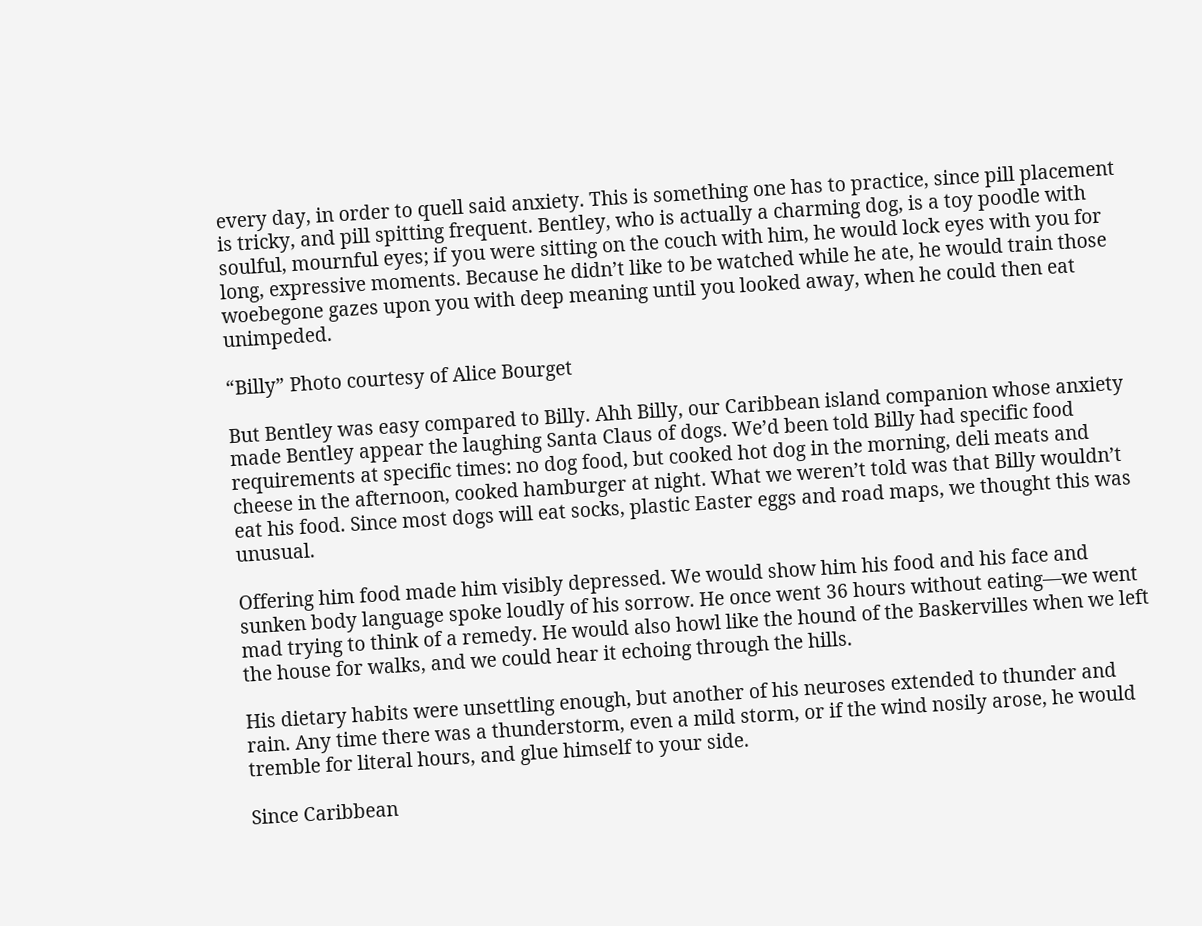every day, in order to quell said anxiety. This is something one has to practice, since pill placement is tricky, and pill spitting frequent. Bentley, who is actually a charming dog, is a toy poodle with soulful, mournful eyes; if you were sitting on the couch with him, he would lock eyes with you for long, expressive moments. Because he didn’t like to be watched while he ate, he would train those woebegone gazes upon you with deep meaning until you looked away, when he could then eat unimpeded.

“Billy” Photo courtesy of Alice Bourget

But Bentley was easy compared to Billy. Ahh Billy, our Caribbean island companion whose anxiety made Bentley appear the laughing Santa Claus of dogs. We’d been told Billy had specific food requirements at specific times: no dog food, but cooked hot dog in the morning, deli meats and cheese in the afternoon, cooked hamburger at night. What we weren’t told was that Billy wouldn’t eat his food. Since most dogs will eat socks, plastic Easter eggs and road maps, we thought this was unusual.

Offering him food made him visibly depressed. We would show him his food and his face and sunken body language spoke loudly of his sorrow. He once went 36 hours without eating—we went mad trying to think of a remedy. He would also howl like the hound of the Baskervilles when we left the house for walks, and we could hear it echoing through the hills.

His dietary habits were unsettling enough, but another of his neuroses extended to thunder and rain. Any time there was a thunderstorm, even a mild storm, or if the wind nosily arose, he would tremble for literal hours, and glue himself to your side.

Since Caribbean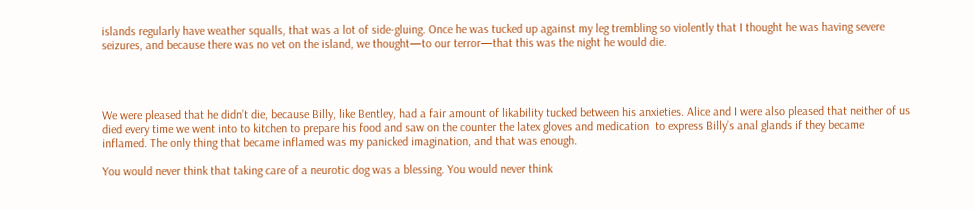islands regularly have weather squalls, that was a lot of side-gluing. Once he was tucked up against my leg trembling so violently that I thought he was having severe seizures, and because there was no vet on the island, we thought—to our terror—that this was the night he would die.




We were pleased that he didn’t die, because Billy, like Bentley, had a fair amount of likability tucked between his anxieties. Alice and I were also pleased that neither of us died every time we went into to kitchen to prepare his food and saw on the counter the latex gloves and medication  to express Billy’s anal glands if they became inflamed. The only thing that became inflamed was my panicked imagination, and that was enough.

You would never think that taking care of a neurotic dog was a blessing. You would never think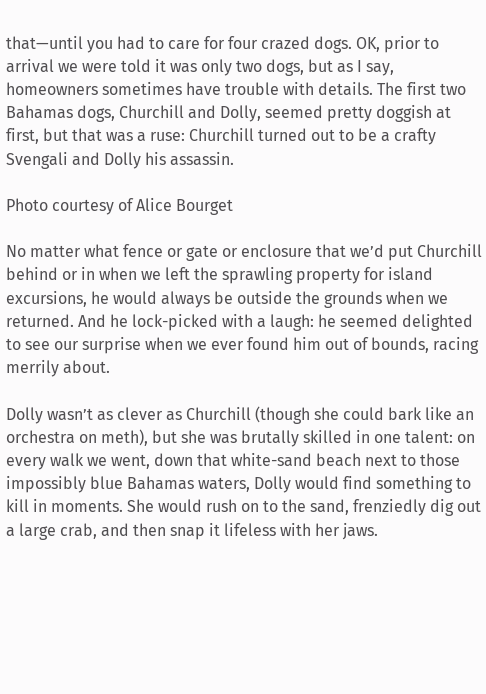that—until you had to care for four crazed dogs. OK, prior to arrival we were told it was only two dogs, but as I say, homeowners sometimes have trouble with details. The first two Bahamas dogs, Churchill and Dolly, seemed pretty doggish at first, but that was a ruse: Churchill turned out to be a crafty Svengali and Dolly his assassin.

Photo courtesy of Alice Bourget

No matter what fence or gate or enclosure that we’d put Churchill behind or in when we left the sprawling property for island excursions, he would always be outside the grounds when we returned. And he lock-picked with a laugh: he seemed delighted to see our surprise when we ever found him out of bounds, racing merrily about.

Dolly wasn’t as clever as Churchill (though she could bark like an orchestra on meth), but she was brutally skilled in one talent: on every walk we went, down that white-sand beach next to those impossibly blue Bahamas waters, Dolly would find something to kill in moments. She would rush on to the sand, frenziedly dig out a large crab, and then snap it lifeless with her jaws.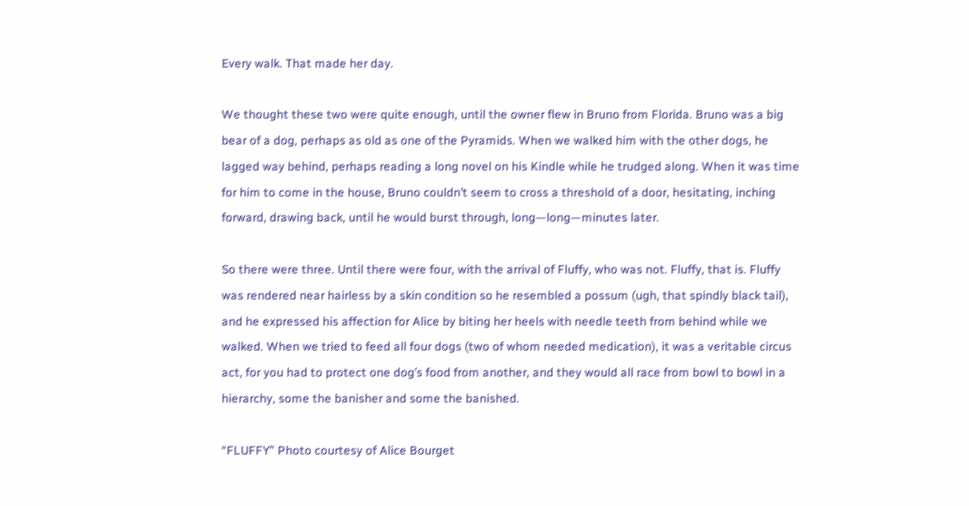Every walk. That made her day.

We thought these two were quite enough, until the owner flew in Bruno from Florida. Bruno was a big bear of a dog, perhaps as old as one of the Pyramids. When we walked him with the other dogs, he lagged way behind, perhaps reading a long novel on his Kindle while he trudged along. When it was time for him to come in the house, Bruno couldn’t seem to cross a threshold of a door, hesitating, inching forward, drawing back, until he would burst through, long—long—minutes later.

So there were three. Until there were four, with the arrival of Fluffy, who was not. Fluffy, that is. Fluffy was rendered near hairless by a skin condition so he resembled a possum (ugh, that spindly black tail), and he expressed his affection for Alice by biting her heels with needle teeth from behind while we walked. When we tried to feed all four dogs (two of whom needed medication), it was a veritable circus act, for you had to protect one dog’s food from another, and they would all race from bowl to bowl in a hierarchy, some the banisher and some the banished.

“FLUFFY” Photo courtesy of Alice Bourget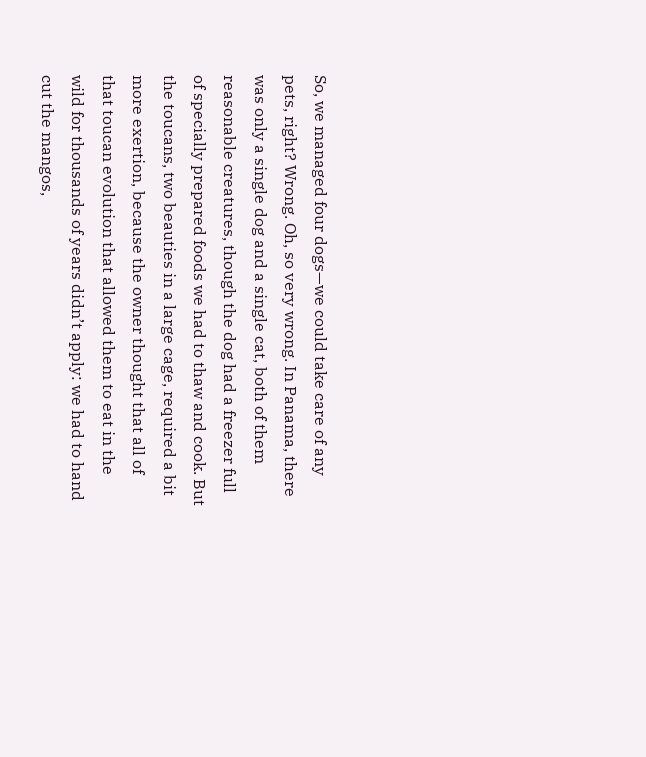So, we managed four dogs—we could take care of any pets, right? Wrong. Oh, so very wrong. In Panama, there was only a single dog and a single cat, both of them reasonable creatures, though the dog had a freezer full of specially prepared foods we had to thaw and cook. But the toucans, two beauties in a large cage, required a bit more exertion, because the owner thought that all of that toucan evolution that allowed them to eat in the wild for thousands of years didn’t apply: we had to hand cut the mangos,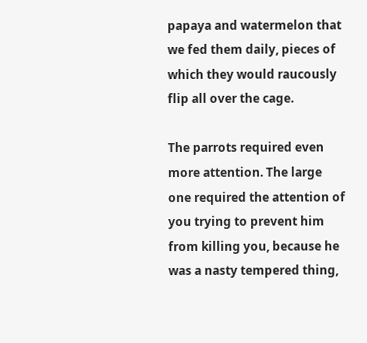papaya and watermelon that we fed them daily, pieces of which they would raucously flip all over the cage.

The parrots required even more attention. The large one required the attention of you trying to prevent him from killing you, because he was a nasty tempered thing,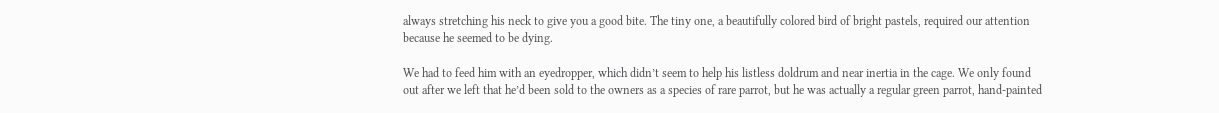always stretching his neck to give you a good bite. The tiny one, a beautifully colored bird of bright pastels, required our attention because he seemed to be dying.

We had to feed him with an eyedropper, which didn’t seem to help his listless doldrum and near inertia in the cage. We only found out after we left that he’d been sold to the owners as a species of rare parrot, but he was actually a regular green parrot, hand-painted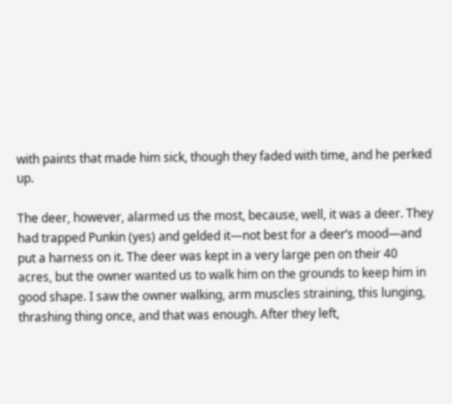with paints that made him sick, though they faded with time, and he perked up.

The deer, however, alarmed us the most, because, well, it was a deer. They had trapped Punkin (yes) and gelded it—not best for a deer’s mood—and put a harness on it. The deer was kept in a very large pen on their 40 acres, but the owner wanted us to walk him on the grounds to keep him in good shape. I saw the owner walking, arm muscles straining, this lunging, thrashing thing once, and that was enough. After they left,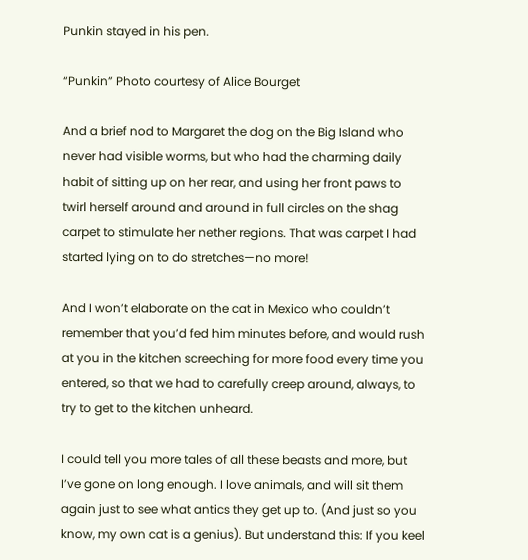Punkin stayed in his pen.

“Punkin” Photo courtesy of Alice Bourget

And a brief nod to Margaret the dog on the Big Island who never had visible worms, but who had the charming daily habit of sitting up on her rear, and using her front paws to twirl herself around and around in full circles on the shag carpet to stimulate her nether regions. That was carpet I had started lying on to do stretches—no more!

And I won’t elaborate on the cat in Mexico who couldn’t remember that you’d fed him minutes before, and would rush at you in the kitchen screeching for more food every time you entered, so that we had to carefully creep around, always, to try to get to the kitchen unheard.

I could tell you more tales of all these beasts and more, but I’ve gone on long enough. I love animals, and will sit them again just to see what antics they get up to. (And just so you know, my own cat is a genius). But understand this: If you keel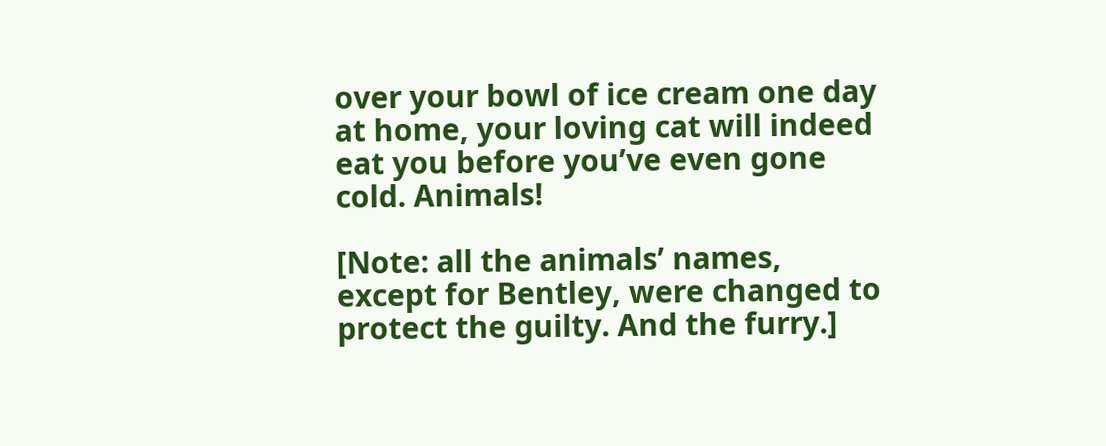over your bowl of ice cream one day at home, your loving cat will indeed eat you before you’ve even gone cold. Animals!

[Note: all the animals’ names, except for Bentley, were changed to protect the guilty. And the furry.]